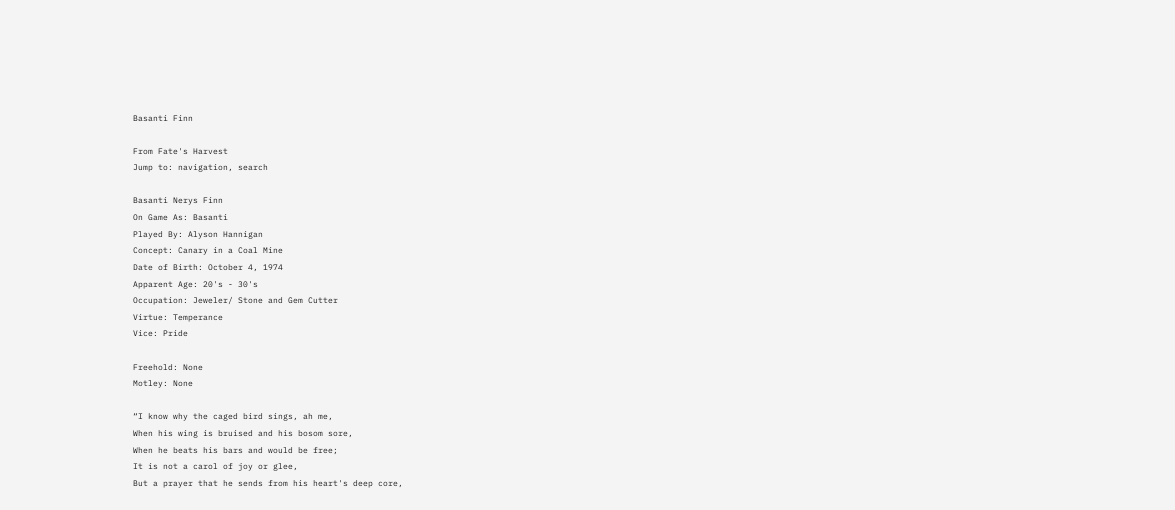Basanti Finn

From Fate's Harvest
Jump to: navigation, search

Basanti Nerys Finn
On Game As: Basanti
Played By: Alyson Hannigan
Concept: Canary in a Coal Mine
Date of Birth: October 4, 1974
Apparent Age: 20's - 30's
Occupation: Jeweler/ Stone and Gem Cutter
Virtue: Temperance
Vice: Pride

Freehold: None
Motley: None

“I know why the caged bird sings, ah me,
When his wing is bruised and his bosom sore,
When he beats his bars and would be free;
It is not a carol of joy or glee,
But a prayer that he sends from his heart's deep core,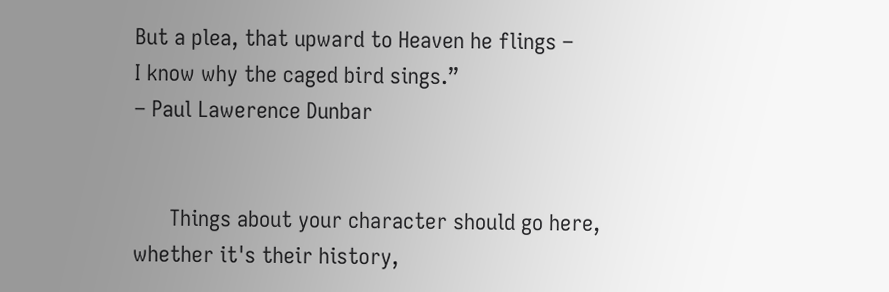But a plea, that upward to Heaven he flings –
I know why the caged bird sings.”
– Paul Lawerence Dunbar


      Things about your character should go here, whether it's their history,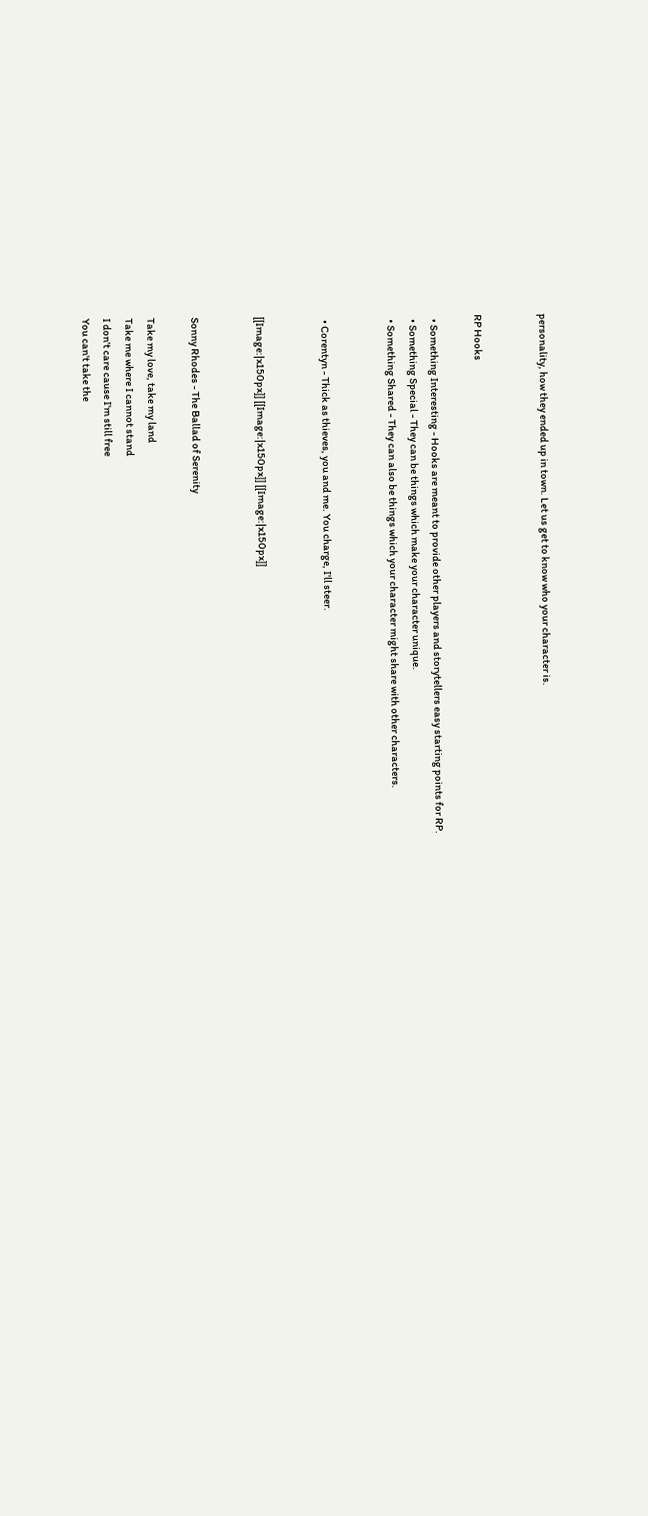personality, how they ended up in town. Let us get to know who your character is.


RP Hooks

  • Something Interesting - Hooks are meant to provide other players and storytellers easy starting points for RP.
  • Something Special - They can be things which make your character unique.
  • Something Shared - They can also be things which your character might share with other characters.


  • Corentyn - Thick as thieves, you and me. You charge, I'll steer.


[[Image:|x150px]] [[Image:|x150px]] [[Image:|x150px]]


Sonny Rhodes - The Ballad of Serenity

Take my love, take my land
Take me where I cannot stand
I don't care cause I'm still free
You can't take the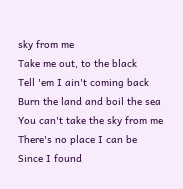sky from me
Take me out, to the black
Tell 'em I ain't coming back
Burn the land and boil the sea
You can't take the sky from me
There's no place I can be
Since I found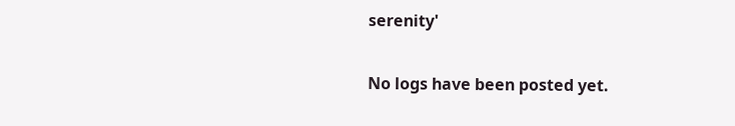serenity'


No logs have been posted yet.